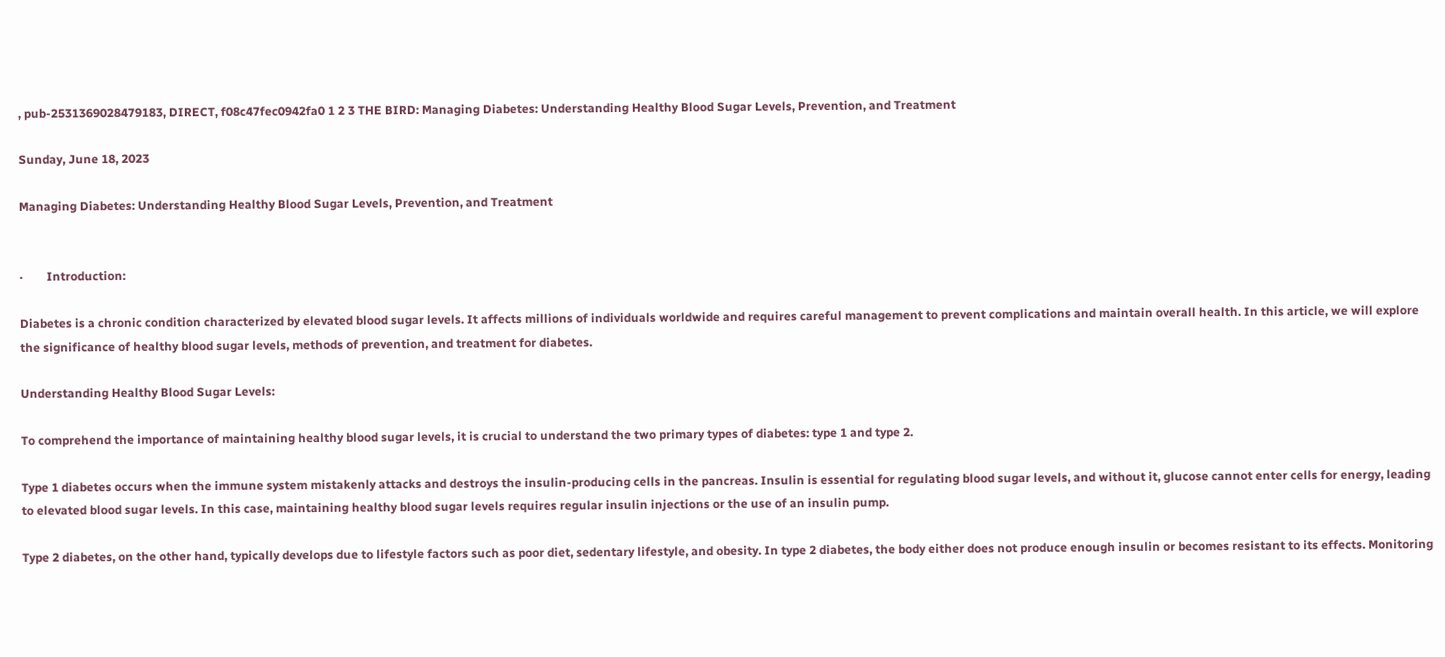, pub-2531369028479183, DIRECT, f08c47fec0942fa0 1 2 3 THE BIRD: Managing Diabetes: Understanding Healthy Blood Sugar Levels, Prevention, and Treatment

Sunday, June 18, 2023

Managing Diabetes: Understanding Healthy Blood Sugar Levels, Prevention, and Treatment


·        Introduction:

Diabetes is a chronic condition characterized by elevated blood sugar levels. It affects millions of individuals worldwide and requires careful management to prevent complications and maintain overall health. In this article, we will explore the significance of healthy blood sugar levels, methods of prevention, and treatment for diabetes.

Understanding Healthy Blood Sugar Levels:

To comprehend the importance of maintaining healthy blood sugar levels, it is crucial to understand the two primary types of diabetes: type 1 and type 2.

Type 1 diabetes occurs when the immune system mistakenly attacks and destroys the insulin-producing cells in the pancreas. Insulin is essential for regulating blood sugar levels, and without it, glucose cannot enter cells for energy, leading to elevated blood sugar levels. In this case, maintaining healthy blood sugar levels requires regular insulin injections or the use of an insulin pump.

Type 2 diabetes, on the other hand, typically develops due to lifestyle factors such as poor diet, sedentary lifestyle, and obesity. In type 2 diabetes, the body either does not produce enough insulin or becomes resistant to its effects. Monitoring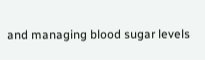and managing blood sugar levels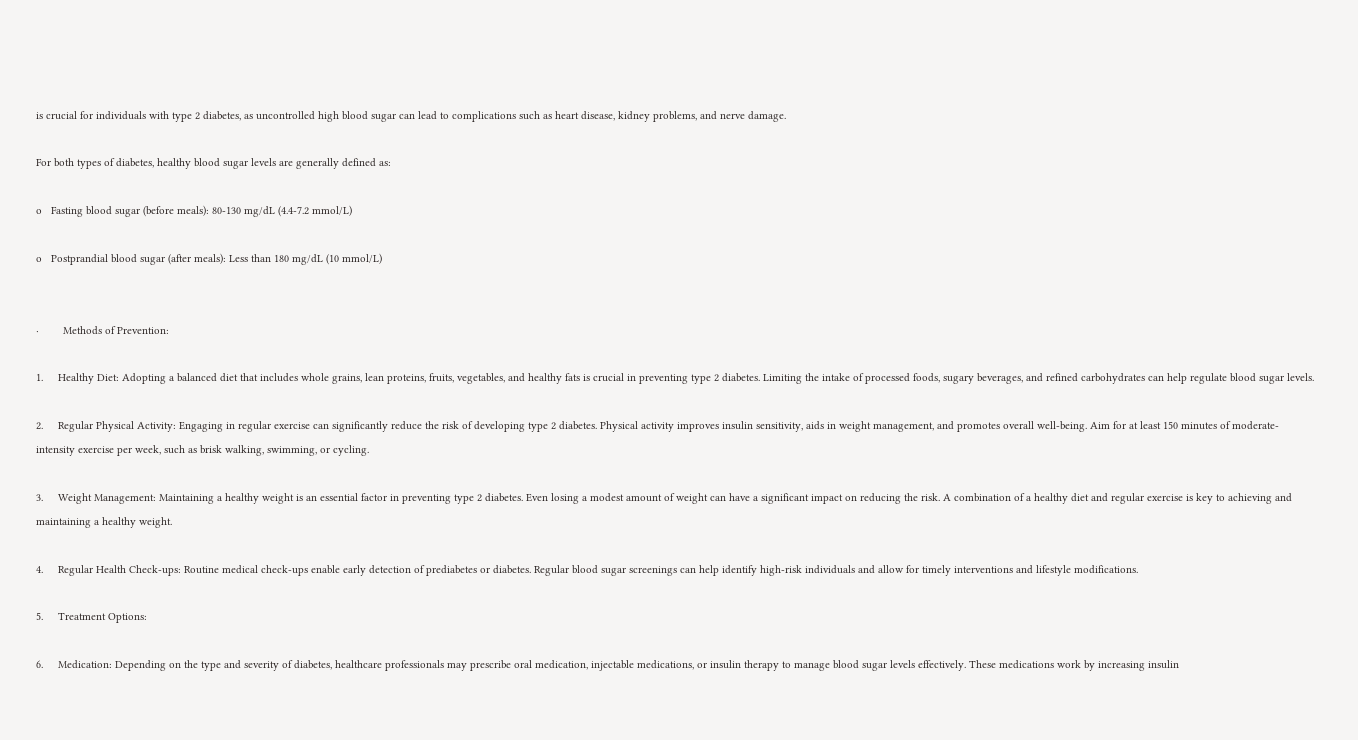is crucial for individuals with type 2 diabetes, as uncontrolled high blood sugar can lead to complications such as heart disease, kidney problems, and nerve damage.

For both types of diabetes, healthy blood sugar levels are generally defined as:

o   Fasting blood sugar (before meals): 80-130 mg/dL (4.4-7.2 mmol/L)

o   Postprandial blood sugar (after meals): Less than 180 mg/dL (10 mmol/L)


·        Methods of Prevention:

1.     Healthy Diet: Adopting a balanced diet that includes whole grains, lean proteins, fruits, vegetables, and healthy fats is crucial in preventing type 2 diabetes. Limiting the intake of processed foods, sugary beverages, and refined carbohydrates can help regulate blood sugar levels.

2.     Regular Physical Activity: Engaging in regular exercise can significantly reduce the risk of developing type 2 diabetes. Physical activity improves insulin sensitivity, aids in weight management, and promotes overall well-being. Aim for at least 150 minutes of moderate-intensity exercise per week, such as brisk walking, swimming, or cycling.

3.     Weight Management: Maintaining a healthy weight is an essential factor in preventing type 2 diabetes. Even losing a modest amount of weight can have a significant impact on reducing the risk. A combination of a healthy diet and regular exercise is key to achieving and maintaining a healthy weight.

4.     Regular Health Check-ups: Routine medical check-ups enable early detection of prediabetes or diabetes. Regular blood sugar screenings can help identify high-risk individuals and allow for timely interventions and lifestyle modifications.

5.     Treatment Options:

6.     Medication: Depending on the type and severity of diabetes, healthcare professionals may prescribe oral medication, injectable medications, or insulin therapy to manage blood sugar levels effectively. These medications work by increasing insulin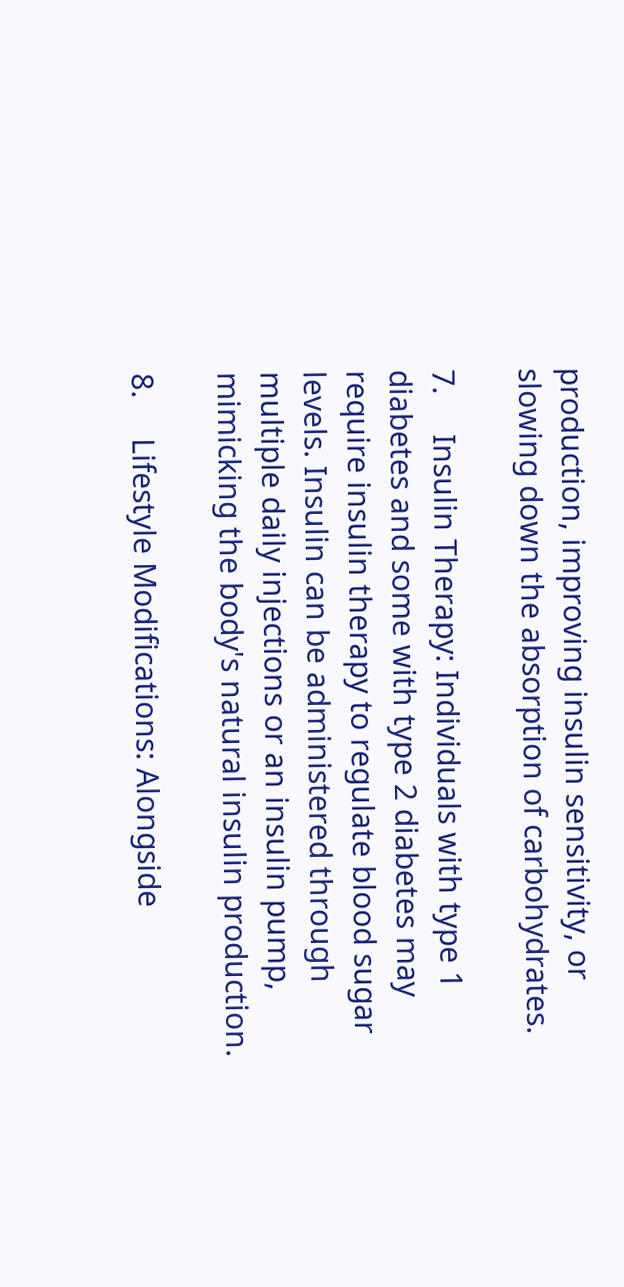production, improving insulin sensitivity, or slowing down the absorption of carbohydrates.

7.     Insulin Therapy: Individuals with type 1 diabetes and some with type 2 diabetes may require insulin therapy to regulate blood sugar levels. Insulin can be administered through multiple daily injections or an insulin pump, mimicking the body's natural insulin production.

8.     Lifestyle Modifications: Alongside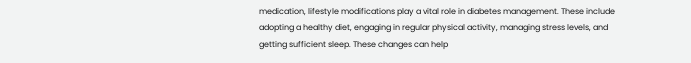medication, lifestyle modifications play a vital role in diabetes management. These include adopting a healthy diet, engaging in regular physical activity, managing stress levels, and getting sufficient sleep. These changes can help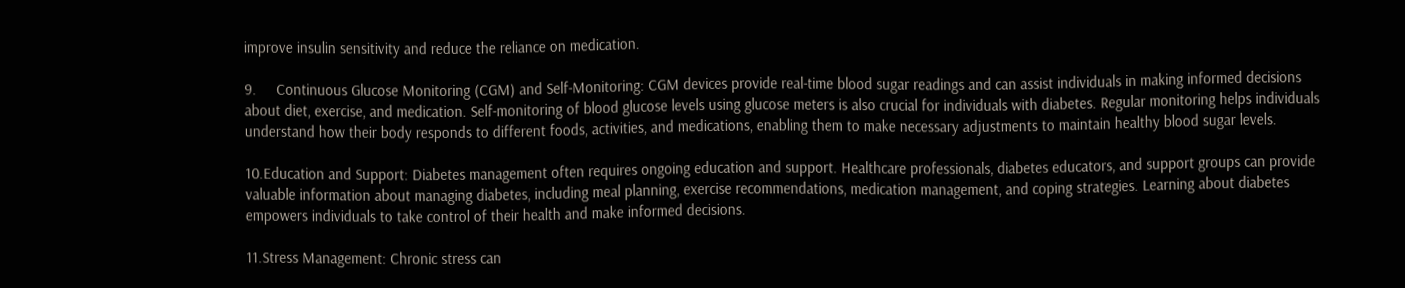improve insulin sensitivity and reduce the reliance on medication.

9.     Continuous Glucose Monitoring (CGM) and Self-Monitoring: CGM devices provide real-time blood sugar readings and can assist individuals in making informed decisions about diet, exercise, and medication. Self-monitoring of blood glucose levels using glucose meters is also crucial for individuals with diabetes. Regular monitoring helps individuals understand how their body responds to different foods, activities, and medications, enabling them to make necessary adjustments to maintain healthy blood sugar levels.

10.Education and Support: Diabetes management often requires ongoing education and support. Healthcare professionals, diabetes educators, and support groups can provide valuable information about managing diabetes, including meal planning, exercise recommendations, medication management, and coping strategies. Learning about diabetes empowers individuals to take control of their health and make informed decisions.

11.Stress Management: Chronic stress can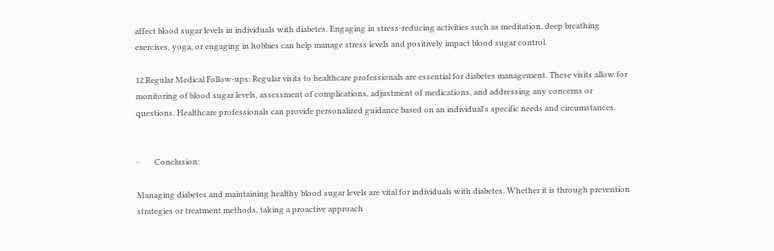affect blood sugar levels in individuals with diabetes. Engaging in stress-reducing activities such as meditation, deep breathing exercises, yoga, or engaging in hobbies can help manage stress levels and positively impact blood sugar control.

12.Regular Medical Follow-ups: Regular visits to healthcare professionals are essential for diabetes management. These visits allow for monitoring of blood sugar levels, assessment of complications, adjustment of medications, and addressing any concerns or questions. Healthcare professionals can provide personalized guidance based on an individual's specific needs and circumstances.


·        Conclusion:

Managing diabetes and maintaining healthy blood sugar levels are vital for individuals with diabetes. Whether it is through prevention strategies or treatment methods, taking a proactive approach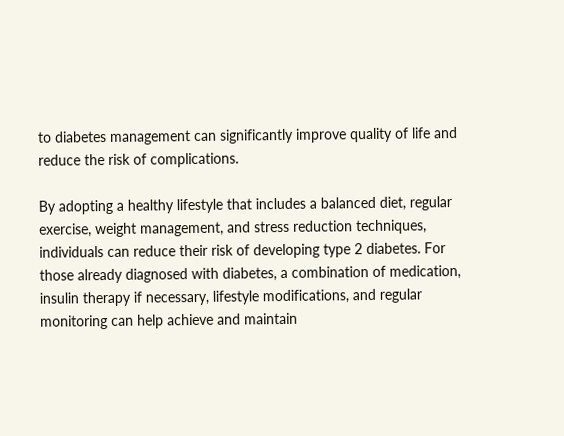to diabetes management can significantly improve quality of life and reduce the risk of complications.

By adopting a healthy lifestyle that includes a balanced diet, regular exercise, weight management, and stress reduction techniques, individuals can reduce their risk of developing type 2 diabetes. For those already diagnosed with diabetes, a combination of medication, insulin therapy if necessary, lifestyle modifications, and regular monitoring can help achieve and maintain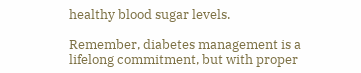healthy blood sugar levels.

Remember, diabetes management is a lifelong commitment, but with proper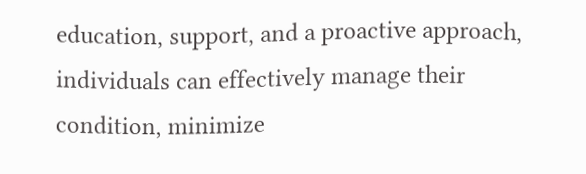education, support, and a proactive approach, individuals can effectively manage their condition, minimize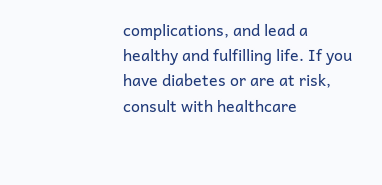complications, and lead a healthy and fulfilling life. If you have diabetes or are at risk, consult with healthcare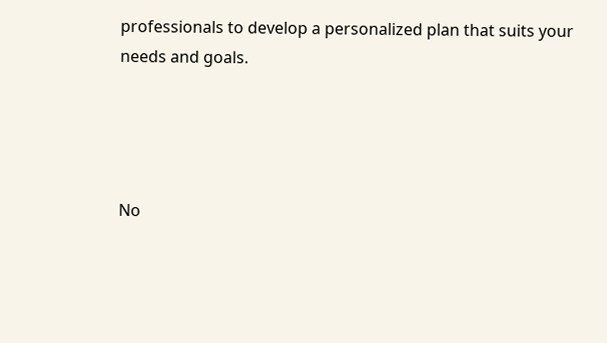professionals to develop a personalized plan that suits your needs and goals.




No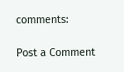comments:

Post a Comment